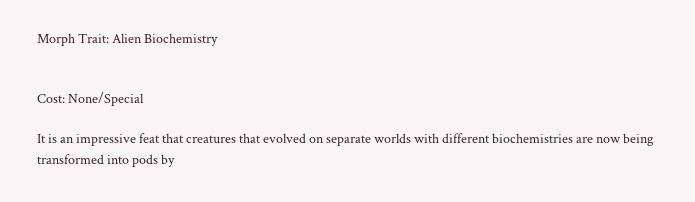Morph Trait: Alien Biochemistry


Cost: None/Special

It is an impressive feat that creatures that evolved on separate worlds with different biochemistries are now being transformed into pods by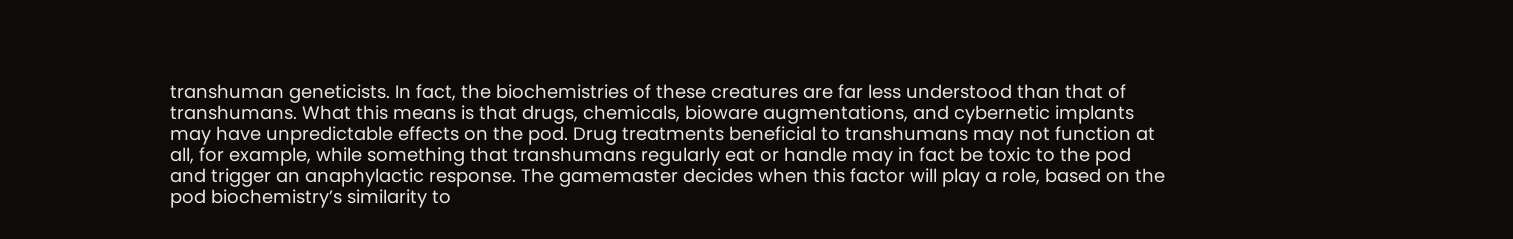transhuman geneticists. In fact, the biochemistries of these creatures are far less understood than that of transhumans. What this means is that drugs, chemicals, bioware augmentations, and cybernetic implants may have unpredictable effects on the pod. Drug treatments beneficial to transhumans may not function at all, for example, while something that transhumans regularly eat or handle may in fact be toxic to the pod and trigger an anaphylactic response. The gamemaster decides when this factor will play a role, based on the pod biochemistry’s similarity to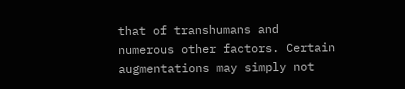that of transhumans and numerous other factors. Certain augmentations may simply not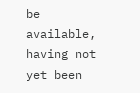be available, having not yet been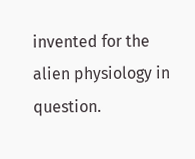invented for the alien physiology in question.